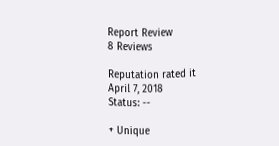Report Review
8 Reviews

Reputation rated it
April 7, 2018
Status: --

+ Unique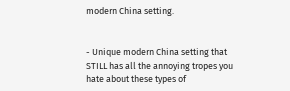modern China setting.


- Unique modern China setting that STILL has all the annoying tropes you hate about these types of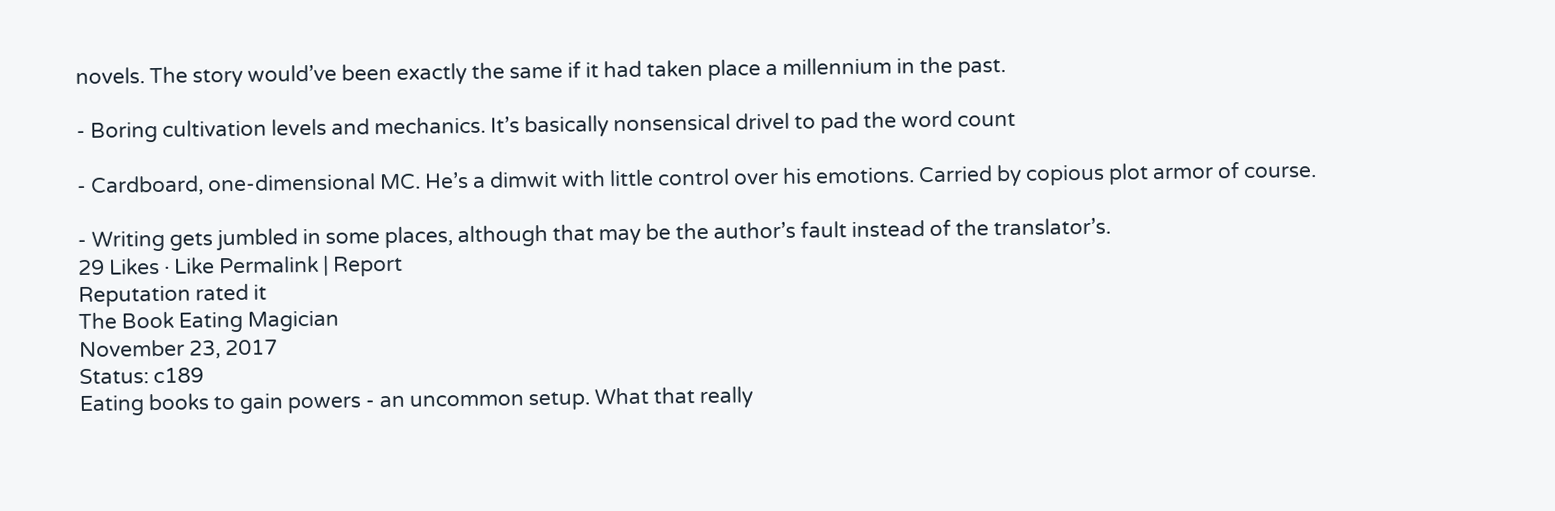novels. The story would’ve been exactly the same if it had taken place a millennium in the past.

- Boring cultivation levels and mechanics. It’s basically nonsensical drivel to pad the word count

- Cardboard, one-dimensional MC. He’s a dimwit with little control over his emotions. Carried by copious plot armor of course.

- Writing gets jumbled in some places, although that may be the author’s fault instead of the translator’s.
29 Likes · Like Permalink | Report
Reputation rated it
The Book Eating Magician
November 23, 2017
Status: c189
Eating books to gain powers - an uncommon setup. What that really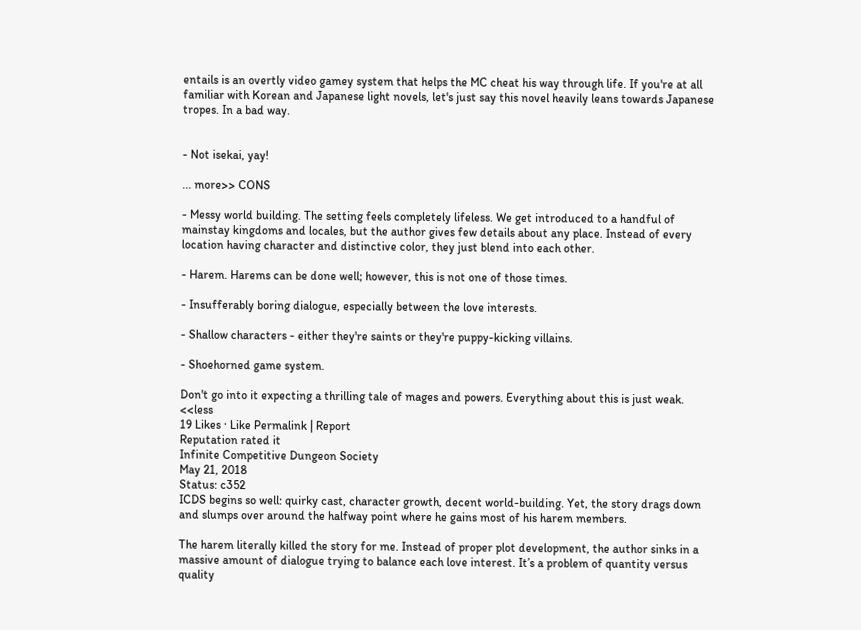entails is an overtly video gamey system that helps the MC cheat his way through life. If you're at all familiar with Korean and Japanese light novels, let's just say this novel heavily leans towards Japanese tropes. In a bad way.


- Not isekai, yay!

... more>> CONS

- Messy world building. The setting feels completely lifeless. We get introduced to a handful of mainstay kingdoms and locales, but the author gives few details about any place. Instead of every location having character and distinctive color, they just blend into each other.

- Harem. Harems can be done well; however, this is not one of those times.

- Insufferably boring dialogue, especially between the love interests.

- Shallow characters - either they're saints or they're puppy-kicking villains.

- Shoehorned game system.

Don't go into it expecting a thrilling tale of mages and powers. Everything about this is just weak. <<less
19 Likes · Like Permalink | Report
Reputation rated it
Infinite Competitive Dungeon Society
May 21, 2018
Status: c352
ICDS begins so well: quirky cast, character growth, decent world-building. Yet, the story drags down and slumps over around the halfway point where he gains most of his harem members.

The harem literally killed the story for me. Instead of proper plot development, the author sinks in a massive amount of dialogue trying to balance each love interest. It’s a problem of quantity versus quality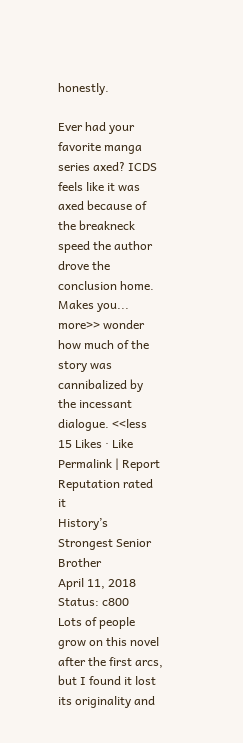honestly.

Ever had your favorite manga series axed? ICDS feels like it was axed because of the breakneck speed the author drove the conclusion home. Makes you... more>> wonder how much of the story was cannibalized by the incessant dialogue. <<less
15 Likes · Like Permalink | Report
Reputation rated it
History’s Strongest Senior Brother
April 11, 2018
Status: c800
Lots of people grow on this novel after the first arcs, but I found it lost its originality and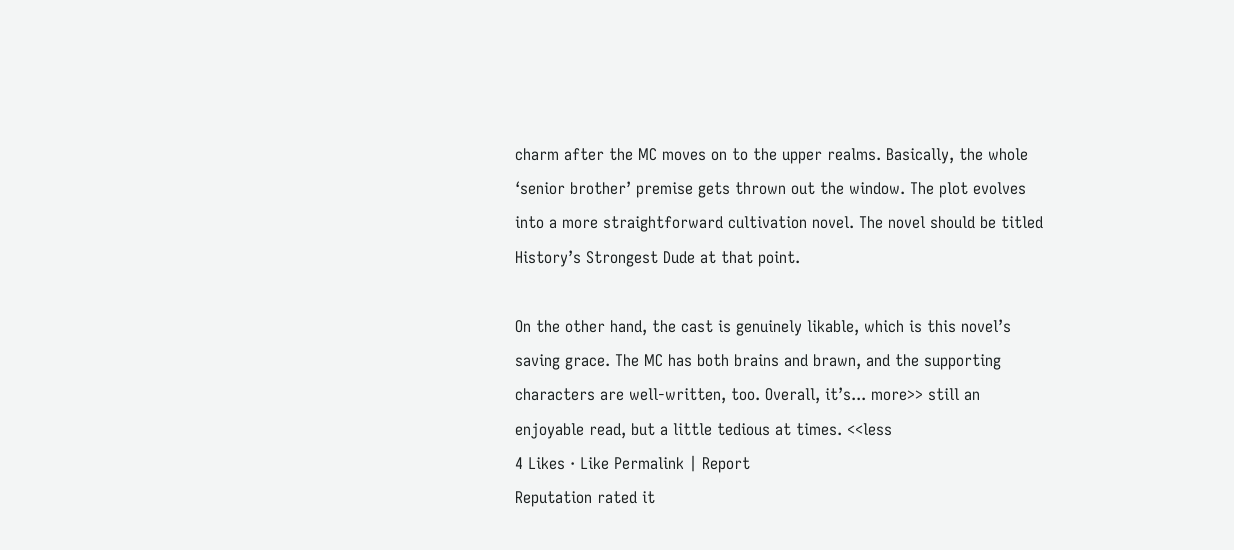charm after the MC moves on to the upper realms. Basically, the whole ‘senior brother’ premise gets thrown out the window. The plot evolves into a more straightforward cultivation novel. The novel should be titled History’s Strongest Dude at that point.

On the other hand, the cast is genuinely likable, which is this novel’s saving grace. The MC has both brains and brawn, and the supporting characters are well-written, too. Overall, it’s... more>> still an enjoyable read, but a little tedious at times. <<less
4 Likes · Like Permalink | Report
Reputation rated it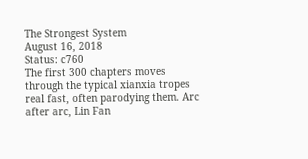The Strongest System
August 16, 2018
Status: c760
The first 300 chapters moves through the typical xianxia tropes real fast, often parodying them. Arc after arc, Lin Fan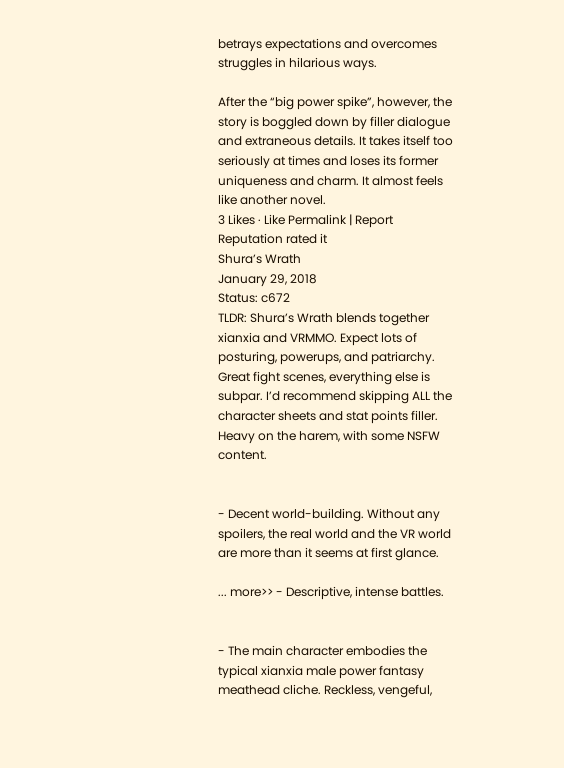betrays expectations and overcomes struggles in hilarious ways.

After the “big power spike”, however, the story is boggled down by filler dialogue and extraneous details. It takes itself too seriously at times and loses its former uniqueness and charm. It almost feels like another novel.
3 Likes · Like Permalink | Report
Reputation rated it
Shura’s Wrath
January 29, 2018
Status: c672
TLDR: Shura’s Wrath blends together xianxia and VRMMO. Expect lots of posturing, powerups, and patriarchy. Great fight scenes, everything else is subpar. I’d recommend skipping ALL the character sheets and stat points filler. Heavy on the harem, with some NSFW content.


- Decent world-building. Without any spoilers, the real world and the VR world are more than it seems at first glance.

... more>> - Descriptive, intense battles.


- The main character embodies the typical xianxia male power fantasy meathead cliche. Reckless, vengeful,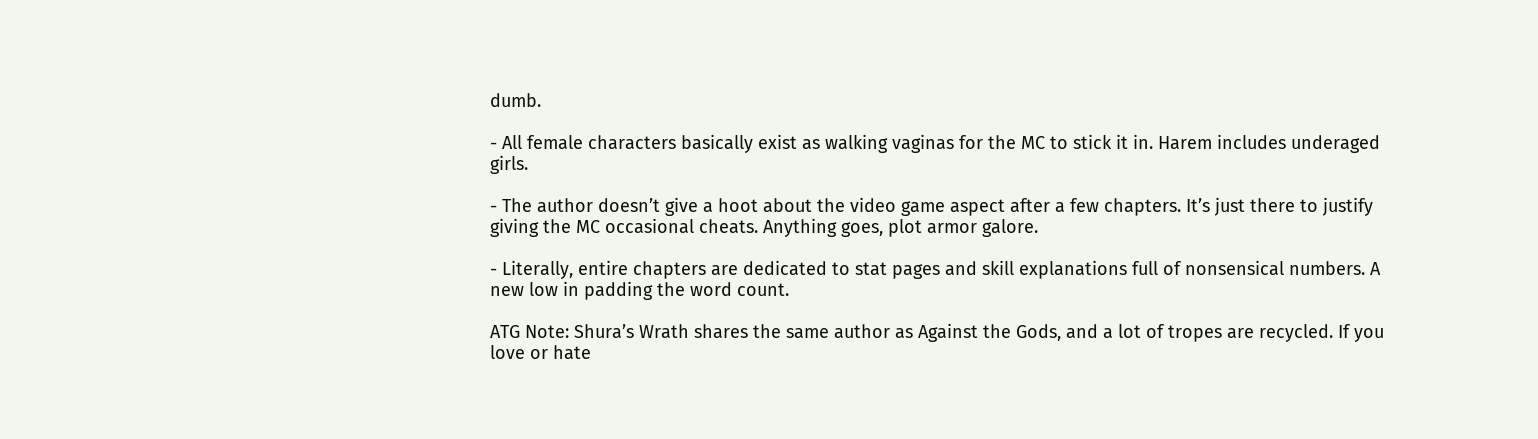dumb.

- All female characters basically exist as walking vaginas for the MC to stick it in. Harem includes underaged girls.

- The author doesn’t give a hoot about the video game aspect after a few chapters. It’s just there to justify giving the MC occasional cheats. Anything goes, plot armor galore.

- Literally, entire chapters are dedicated to stat pages and skill explanations full of nonsensical numbers. A new low in padding the word count.

ATG Note: Shura’s Wrath shares the same author as Against the Gods, and a lot of tropes are recycled. If you love or hate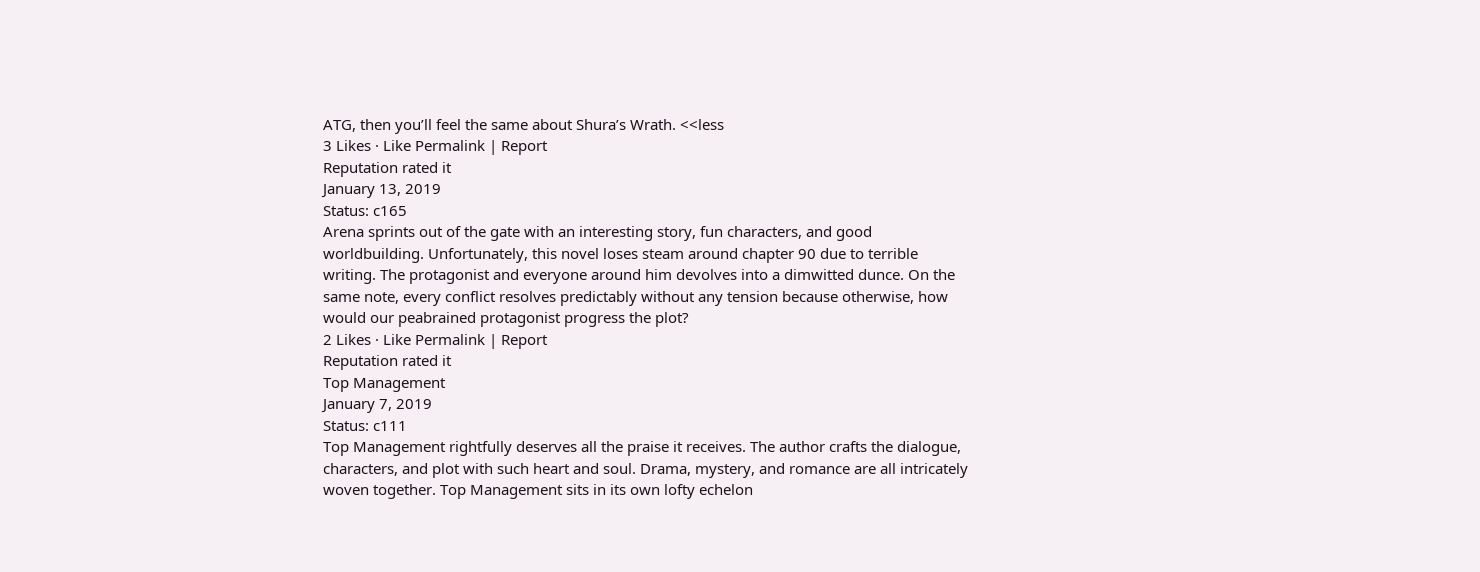ATG, then you’ll feel the same about Shura’s Wrath. <<less
3 Likes · Like Permalink | Report
Reputation rated it
January 13, 2019
Status: c165
Arena sprints out of the gate with an interesting story, fun characters, and good worldbuilding. Unfortunately, this novel loses steam around chapter 90 due to terrible writing. The protagonist and everyone around him devolves into a dimwitted dunce. On the same note, every conflict resolves predictably without any tension because otherwise, how would our peabrained protagonist progress the plot?
2 Likes · Like Permalink | Report
Reputation rated it
Top Management
January 7, 2019
Status: c111
Top Management rightfully deserves all the praise it receives. The author crafts the dialogue, characters, and plot with such heart and soul. Drama, mystery, and romance are all intricately woven together. Top Management sits in its own lofty echelon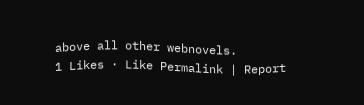above all other webnovels.
1 Likes · Like Permalink | Report